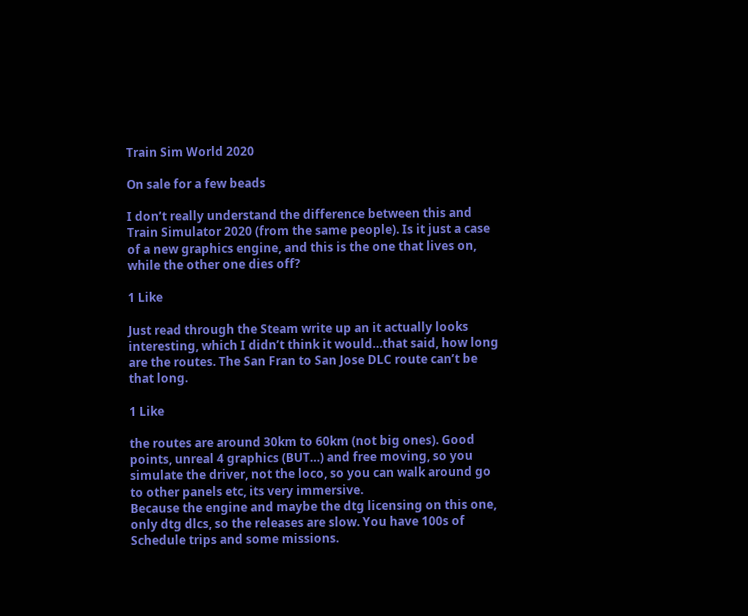Train Sim World 2020

On sale for a few beads

I don’t really understand the difference between this and Train Simulator 2020 (from the same people). Is it just a case of a new graphics engine, and this is the one that lives on, while the other one dies off?

1 Like

Just read through the Steam write up an it actually looks interesting, which I didn’t think it would…that said, how long are the routes. The San Fran to San Jose DLC route can’t be that long.

1 Like

the routes are around 30km to 60km (not big ones). Good points, unreal 4 graphics (BUT…) and free moving, so you simulate the driver, not the loco, so you can walk around go to other panels etc, its very immersive.
Because the engine and maybe the dtg licensing on this one, only dtg dlcs, so the releases are slow. You have 100s of Schedule trips and some missions.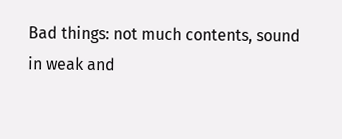Bad things: not much contents, sound in weak and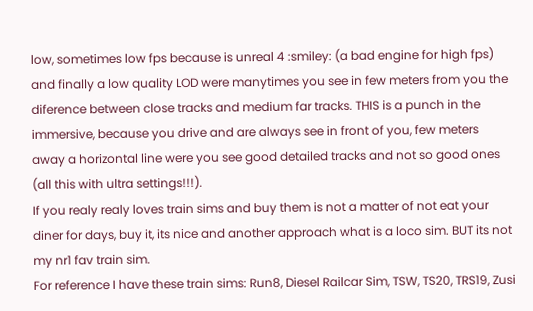low, sometimes low fps because is unreal 4 :smiley: (a bad engine for high fps) and finally a low quality LOD were manytimes you see in few meters from you the diference between close tracks and medium far tracks. THIS is a punch in the immersive, because you drive and are always see in front of you, few meters away a horizontal line were you see good detailed tracks and not so good ones (all this with ultra settings!!!).
If you realy realy loves train sims and buy them is not a matter of not eat your diner for days, buy it, its nice and another approach what is a loco sim. BUT its not my nr1 fav train sim.
For reference I have these train sims: Run8, Diesel Railcar Sim, TSW, TS20, TRS19, Zusi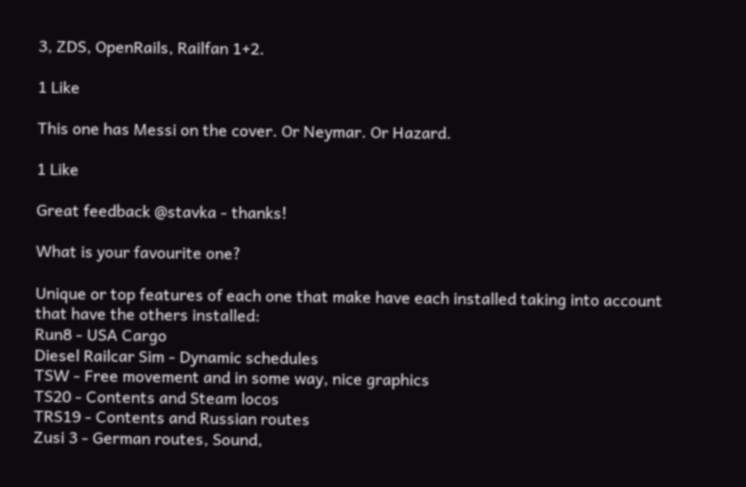3, ZDS, OpenRails, Railfan 1+2.

1 Like

This one has Messi on the cover. Or Neymar. Or Hazard.

1 Like

Great feedback @stavka - thanks!

What is your favourite one?

Unique or top features of each one that make have each installed taking into account that have the others installed:
Run8 - USA Cargo
Diesel Railcar Sim - Dynamic schedules
TSW - Free movement and in some way, nice graphics
TS20 - Contents and Steam locos
TRS19 - Contents and Russian routes
Zusi 3 - German routes, Sound,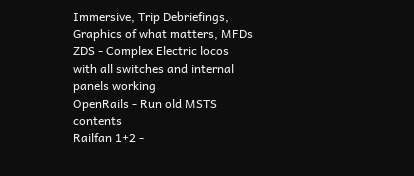Immersive, Trip Debriefings, Graphics of what matters, MFDs
ZDS - Complex Electric locos with all switches and internal panels working
OpenRails - Run old MSTS contents
Railfan 1+2 -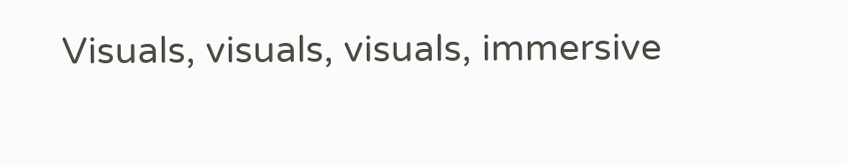Visuals, visuals, visuals, immersive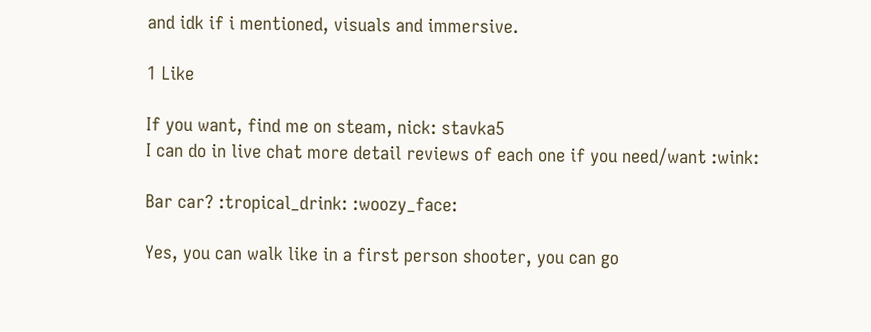and idk if i mentioned, visuals and immersive.

1 Like

If you want, find me on steam, nick: stavka5
I can do in live chat more detail reviews of each one if you need/want :wink:

Bar car? :tropical_drink: :woozy_face:

Yes, you can walk like in a first person shooter, you can go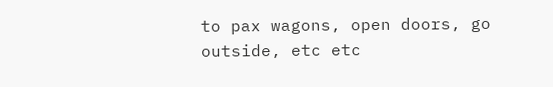to pax wagons, open doors, go outside, etc etc